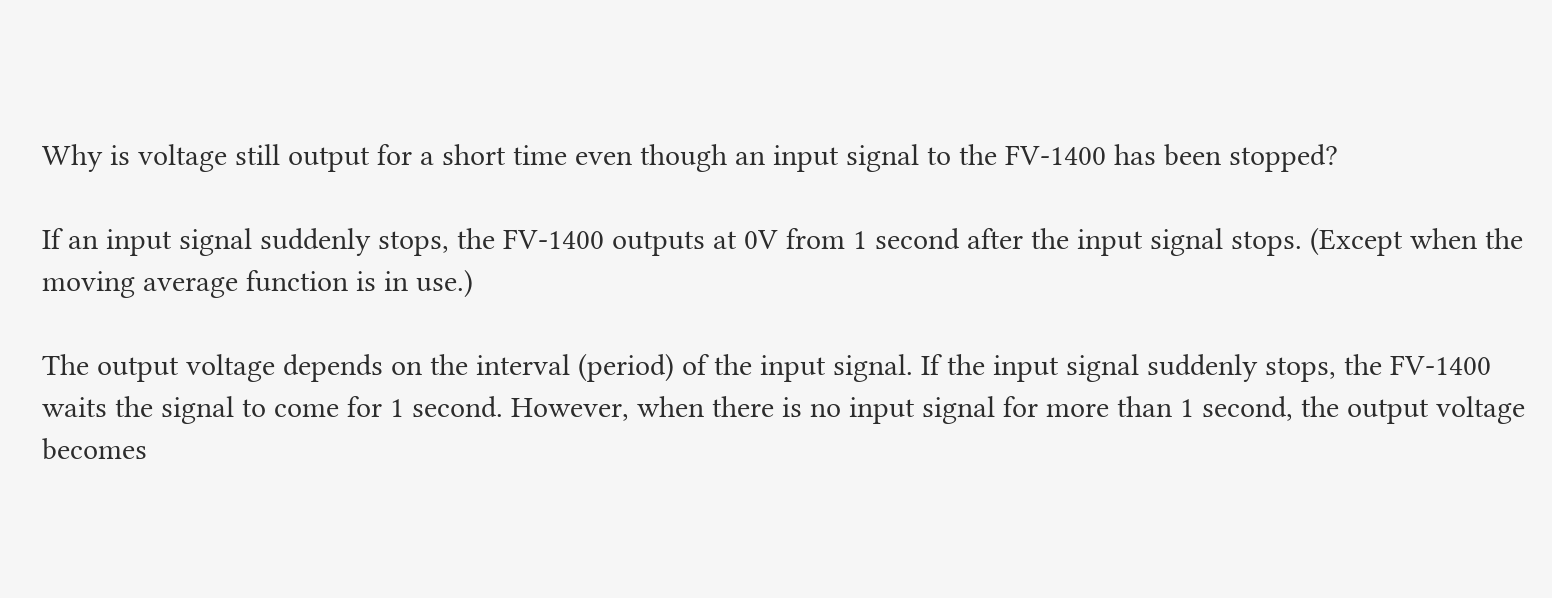Why is voltage still output for a short time even though an input signal to the FV-1400 has been stopped?

If an input signal suddenly stops, the FV-1400 outputs at 0V from 1 second after the input signal stops. (Except when the moving average function is in use.)

The output voltage depends on the interval (period) of the input signal. If the input signal suddenly stops, the FV-1400 waits the signal to come for 1 second. However, when there is no input signal for more than 1 second, the output voltage becomes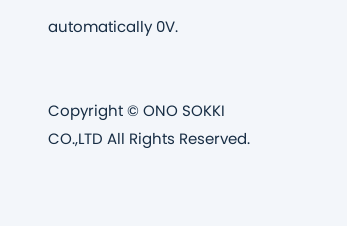automatically 0V.


Copyright © ONO SOKKI CO.,LTD All Rights Reserved.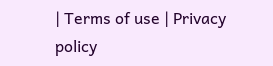| Terms of use | Privacy policy